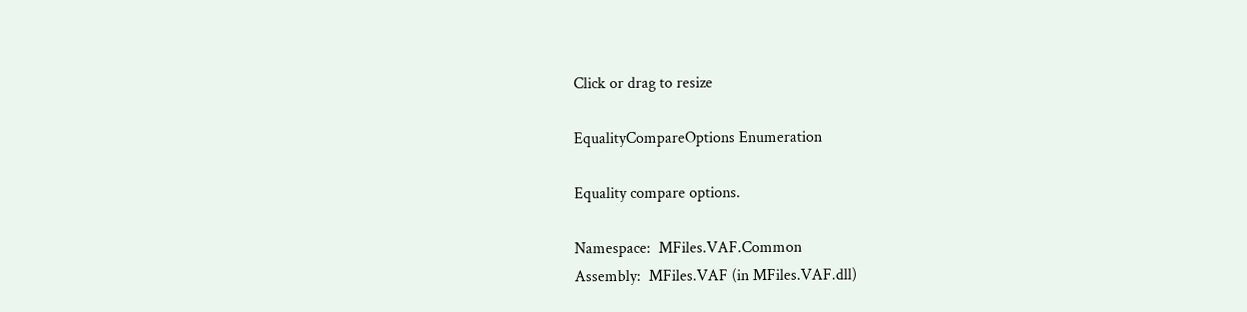Click or drag to resize

EqualityCompareOptions Enumeration

Equality compare options.

Namespace:  MFiles.VAF.Common
Assembly:  MFiles.VAF (in MFiles.VAF.dll)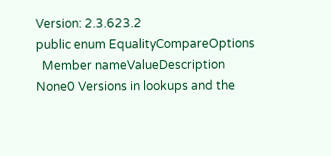Version: 2.3.623.2
public enum EqualityCompareOptions
  Member nameValueDescription
None0 Versions in lookups and the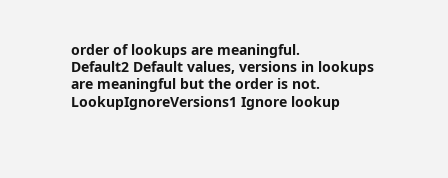order of lookups are meaningful.
Default2 Default values, versions in lookups are meaningful but the order is not.
LookupIgnoreVersions1 Ignore lookup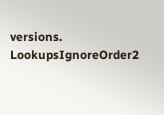versions.
LookupsIgnoreOrder2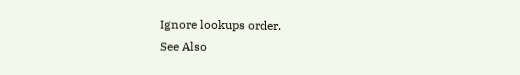Ignore lookups order.
See Also